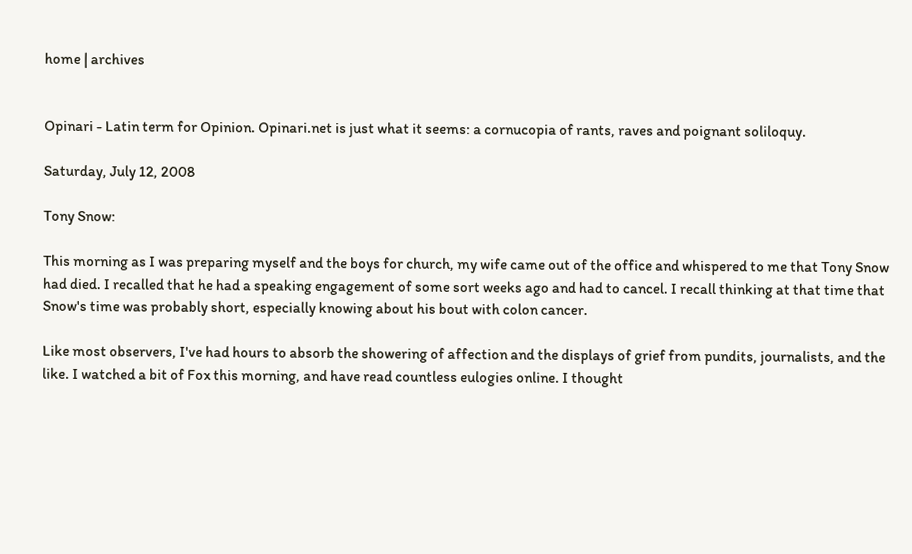home | archives


Opinari - Latin term for Opinion. Opinari.net is just what it seems: a cornucopia of rants, raves and poignant soliloquy.

Saturday, July 12, 2008

Tony Snow:

This morning as I was preparing myself and the boys for church, my wife came out of the office and whispered to me that Tony Snow had died. I recalled that he had a speaking engagement of some sort weeks ago and had to cancel. I recall thinking at that time that Snow's time was probably short, especially knowing about his bout with colon cancer.

Like most observers, I've had hours to absorb the showering of affection and the displays of grief from pundits, journalists, and the like. I watched a bit of Fox this morning, and have read countless eulogies online. I thought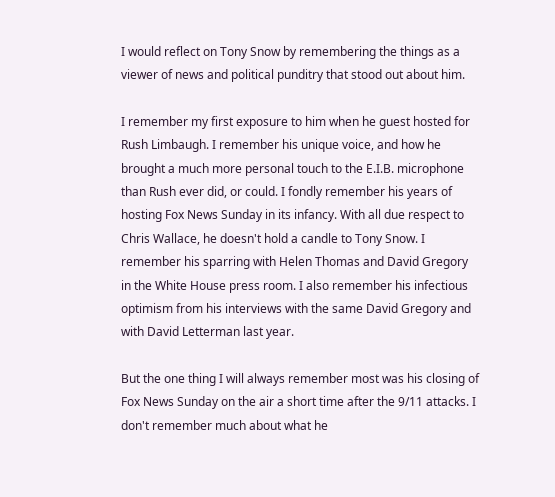I would reflect on Tony Snow by remembering the things as a viewer of news and political punditry that stood out about him.

I remember my first exposure to him when he guest hosted for Rush Limbaugh. I remember his unique voice, and how he brought a much more personal touch to the E.I.B. microphone than Rush ever did, or could. I fondly remember his years of hosting Fox News Sunday in its infancy. With all due respect to Chris Wallace, he doesn't hold a candle to Tony Snow. I remember his sparring with Helen Thomas and David Gregory in the White House press room. I also remember his infectious optimism from his interviews with the same David Gregory and with David Letterman last year.

But the one thing I will always remember most was his closing of Fox News Sunday on the air a short time after the 9/11 attacks. I don't remember much about what he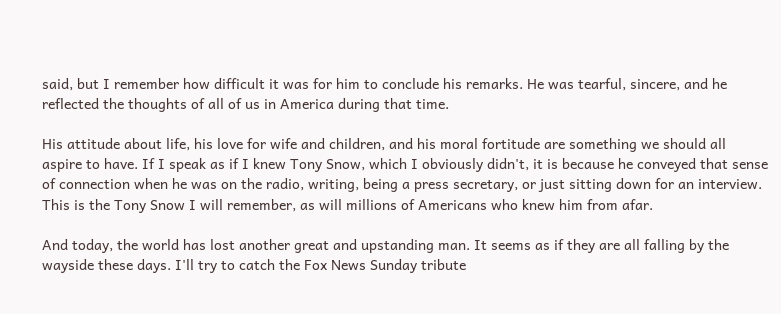said, but I remember how difficult it was for him to conclude his remarks. He was tearful, sincere, and he reflected the thoughts of all of us in America during that time.

His attitude about life, his love for wife and children, and his moral fortitude are something we should all aspire to have. If I speak as if I knew Tony Snow, which I obviously didn't, it is because he conveyed that sense of connection when he was on the radio, writing, being a press secretary, or just sitting down for an interview. This is the Tony Snow I will remember, as will millions of Americans who knew him from afar.

And today, the world has lost another great and upstanding man. It seems as if they are all falling by the wayside these days. I'll try to catch the Fox News Sunday tribute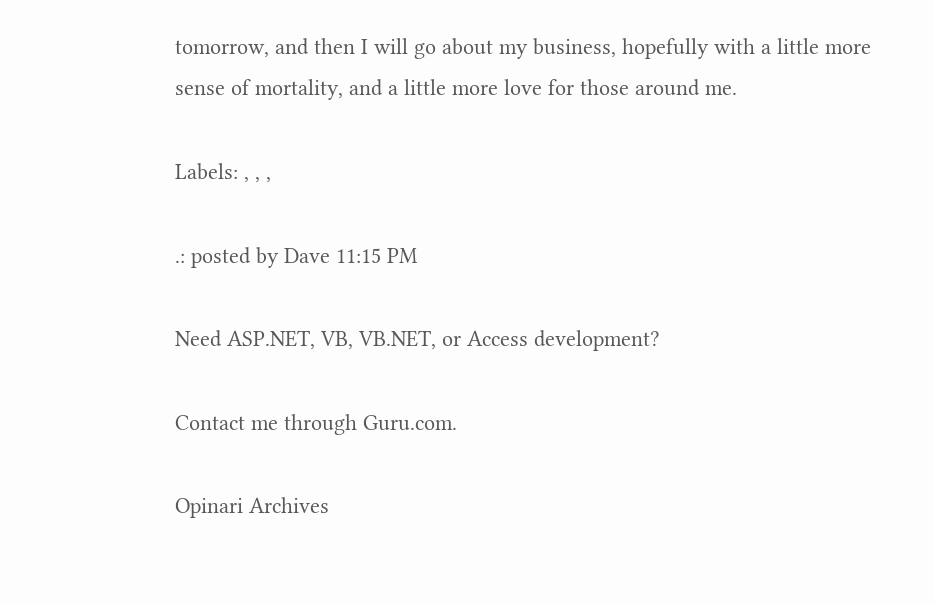tomorrow, and then I will go about my business, hopefully with a little more sense of mortality, and a little more love for those around me.

Labels: , , ,

.: posted by Dave 11:15 PM

Need ASP.NET, VB, VB.NET, or Access development?

Contact me through Guru.com.

Opinari Archives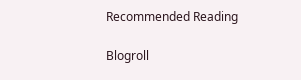Recommended Reading

Blogroll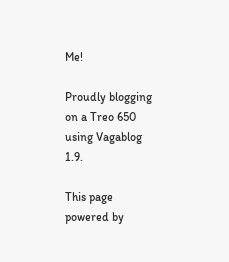Me!

Proudly blogging on a Treo 650 using Vagablog 1.9.

This page powered by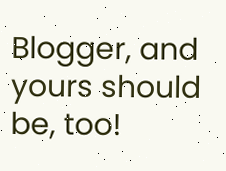Blogger, and yours should be, too!